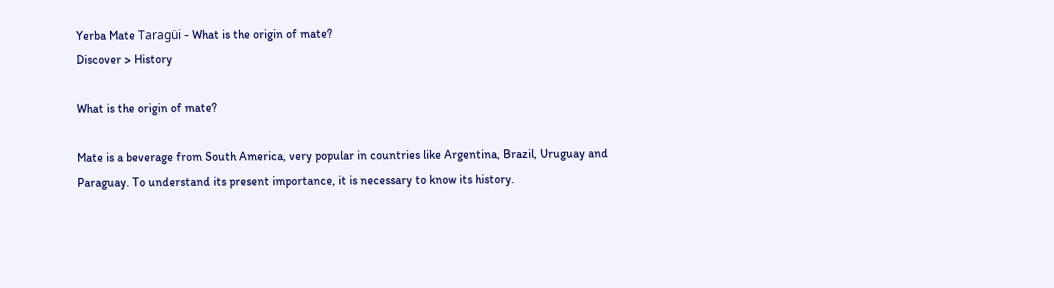Yerba Mate Taragüi - What is the origin of mate?
Discover > History

What is the origin of mate?

Mate is a beverage from South America, very popular in countries like Argentina, Brazil, Uruguay and Paraguay. To understand its present importance, it is necessary to know its history.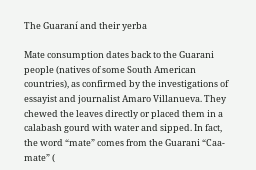The Guaraní and their yerba

Mate consumption dates back to the Guarani people (natives of some South American countries), as confirmed by the investigations of essayist and journalist Amaro Villanueva. They chewed the leaves directly or placed them in a calabash gourd with water and sipped. In fact, the word “mate” comes from the Guarani “Caa-mate” (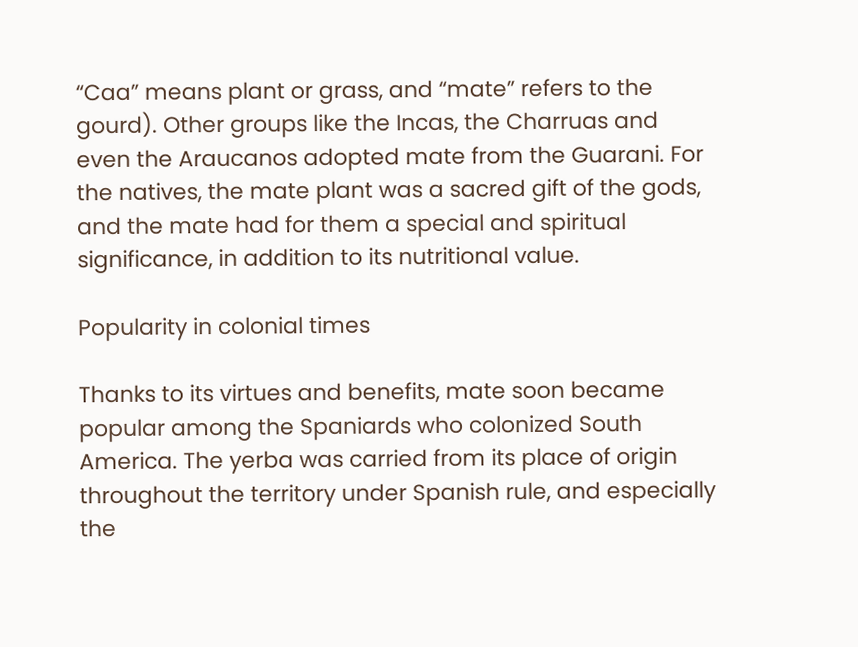“Caa” means plant or grass, and “mate” refers to the gourd). Other groups like the Incas, the Charruas and even the Araucanos adopted mate from the Guarani. For the natives, the mate plant was a sacred gift of the gods, and the mate had for them a special and spiritual significance, in addition to its nutritional value.

Popularity in colonial times

Thanks to its virtues and benefits, mate soon became popular among the Spaniards who colonized South America. The yerba was carried from its place of origin throughout the territory under Spanish rule, and especially the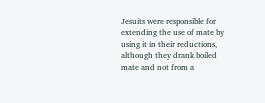Jesuits were responsible for extending the use of mate by using it in their reductions, although they drank boiled mate and not from a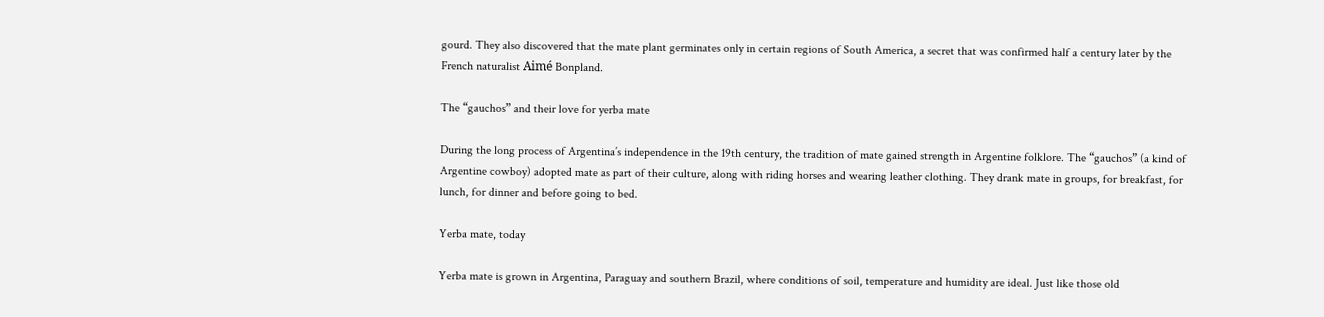gourd. They also discovered that the mate plant germinates only in certain regions of South America, a secret that was confirmed half a century later by the French naturalist Aimé Bonpland.

The “gauchos” and their love for yerba mate

During the long process of Argentina’s independence in the 19th century, the tradition of mate gained strength in Argentine folklore. The “gauchos” (a kind of Argentine cowboy) adopted mate as part of their culture, along with riding horses and wearing leather clothing. They drank mate in groups, for breakfast, for lunch, for dinner and before going to bed.

Yerba mate, today

Yerba mate is grown in Argentina, Paraguay and southern Brazil, where conditions of soil, temperature and humidity are ideal. Just like those old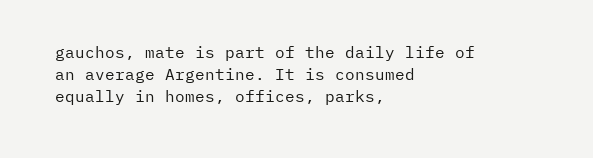gauchos, mate is part of the daily life of an average Argentine. It is consumed equally in homes, offices, parks,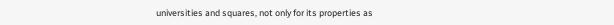universities and squares, not only for its properties as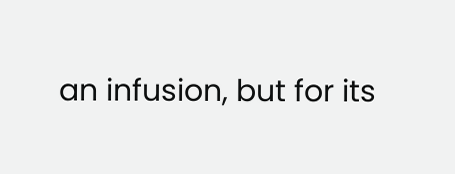an infusion, but for its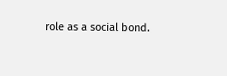role as a social bond.